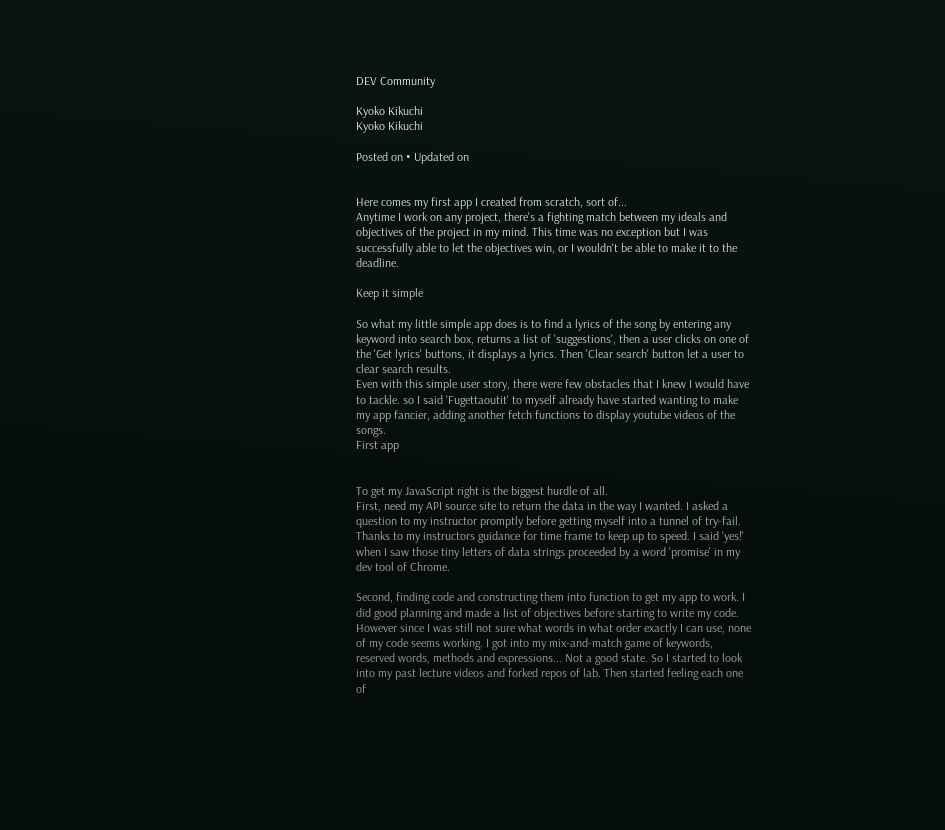DEV Community

Kyoko Kikuchi
Kyoko Kikuchi

Posted on • Updated on


Here comes my first app I created from scratch, sort of...
Anytime I work on any project, there's a fighting match between my ideals and objectives of the project in my mind. This time was no exception but I was successfully able to let the objectives win, or I wouldn't be able to make it to the deadline.

Keep it simple

So what my little simple app does is to find a lyrics of the song by entering any keyword into search box, returns a list of 'suggestions', then a user clicks on one of the 'Get lyrics' buttons, it displays a lyrics. Then 'Clear search' button let a user to clear search results.
Even with this simple user story, there were few obstacles that I knew I would have to tackle. so I said 'Fugettaoutit' to myself already have started wanting to make my app fancier, adding another fetch functions to display youtube videos of the songs.
First app


To get my JavaScript right is the biggest hurdle of all.
First, need my API source site to return the data in the way I wanted. I asked a question to my instructor promptly before getting myself into a tunnel of try-fail. Thanks to my instructors guidance for time frame to keep up to speed. I said 'yes!' when I saw those tiny letters of data strings proceeded by a word 'promise' in my dev tool of Chrome.

Second, finding code and constructing them into function to get my app to work. I did good planning and made a list of objectives before starting to write my code. However since I was still not sure what words in what order exactly I can use, none of my code seems working. I got into my mix-and-match game of keywords, reserved words, methods and expressions... Not a good state. So I started to look into my past lecture videos and forked repos of lab. Then started feeling each one of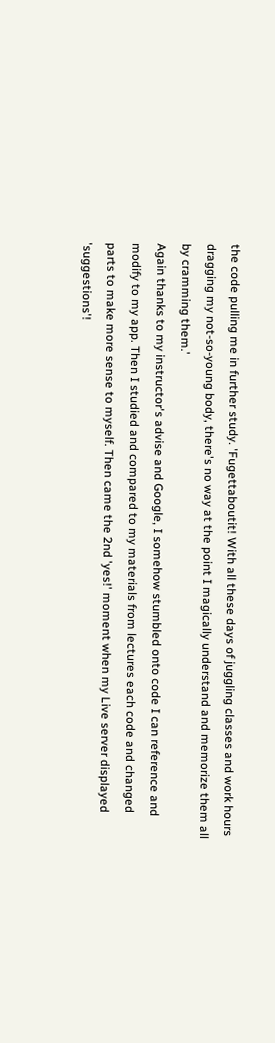the code pulling me in further study. 'Fugettaboutit! With all these days of juggling classes and work hours dragging my not-so-young body, there's no way at the point I magically understand and memorize them all by cramming them.'
Again thanks to my instructor's advise and Google, I somehow stumbled onto code I can reference and modify to my app. Then I studied and compared to my materials from lectures each code and changed parts to make more sense to myself. Then came the 2nd 'yes!' moment when my Live server displayed 'suggestions'!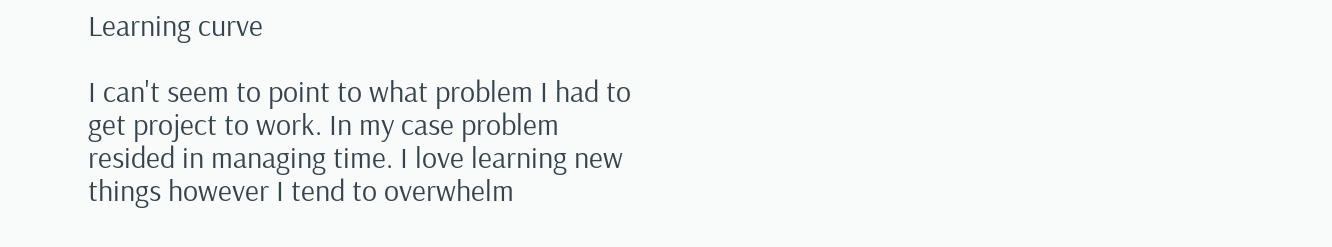Learning curve

I can't seem to point to what problem I had to get project to work. In my case problem resided in managing time. I love learning new things however I tend to overwhelm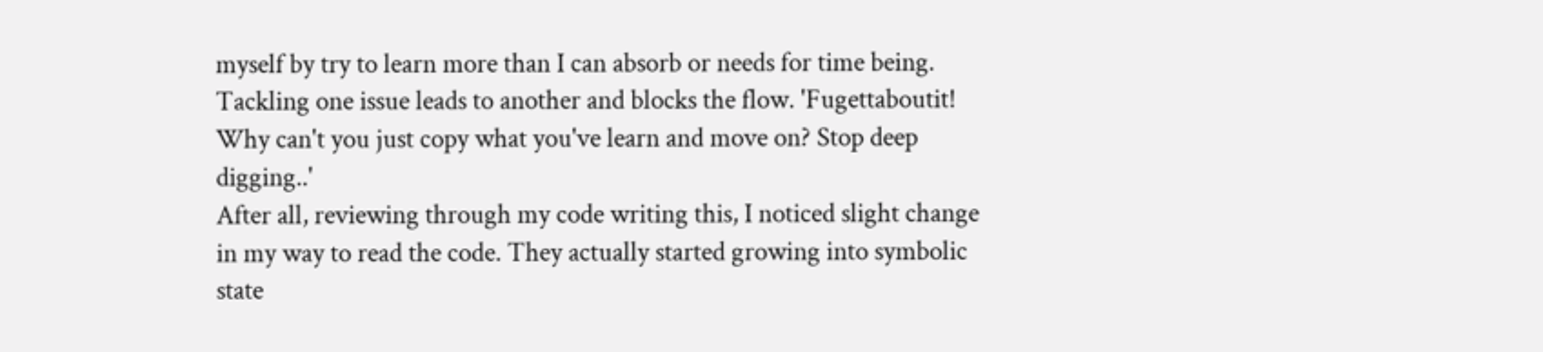myself by try to learn more than I can absorb or needs for time being. Tackling one issue leads to another and blocks the flow. 'Fugettaboutit! Why can't you just copy what you've learn and move on? Stop deep digging..'
After all, reviewing through my code writing this, I noticed slight change in my way to read the code. They actually started growing into symbolic state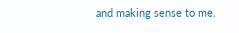and making sense to me.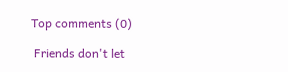Top comments (0)

 Friends don't let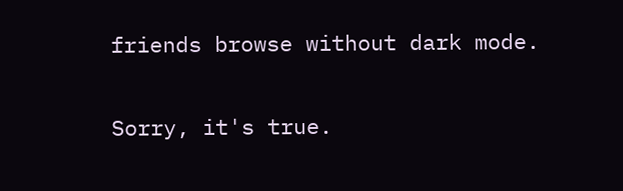friends browse without dark mode.

Sorry, it's true.